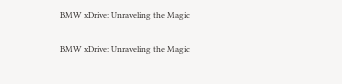BMW xDrive: Unraveling the Magic

BMW xDrive: Unraveling the Magic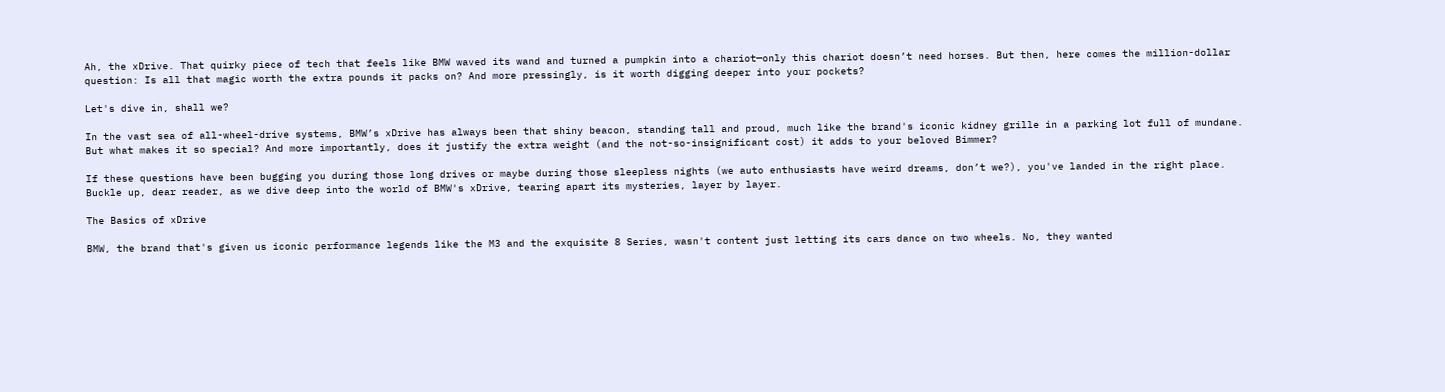Ah, the xDrive. That quirky piece of tech that feels like BMW waved its wand and turned a pumpkin into a chariot—only this chariot doesn’t need horses. But then, here comes the million-dollar question: Is all that magic worth the extra pounds it packs on? And more pressingly, is it worth digging deeper into your pockets?

Let's dive in, shall we?

In the vast sea of all-wheel-drive systems, BMW’s xDrive has always been that shiny beacon, standing tall and proud, much like the brand's iconic kidney grille in a parking lot full of mundane. But what makes it so special? And more importantly, does it justify the extra weight (and the not-so-insignificant cost) it adds to your beloved Bimmer?

If these questions have been bugging you during those long drives or maybe during those sleepless nights (we auto enthusiasts have weird dreams, don’t we?), you've landed in the right place. Buckle up, dear reader, as we dive deep into the world of BMW's xDrive, tearing apart its mysteries, layer by layer.

The Basics of xDrive

BMW, the brand that's given us iconic performance legends like the M3 and the exquisite 8 Series, wasn't content just letting its cars dance on two wheels. No, they wanted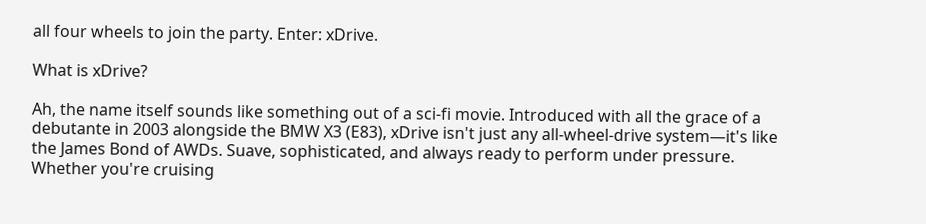all four wheels to join the party. Enter: xDrive.

What is xDrive?

Ah, the name itself sounds like something out of a sci-fi movie. Introduced with all the grace of a debutante in 2003 alongside the BMW X3 (E83), xDrive isn't just any all-wheel-drive system—it's like the James Bond of AWDs. Suave, sophisticated, and always ready to perform under pressure. Whether you're cruising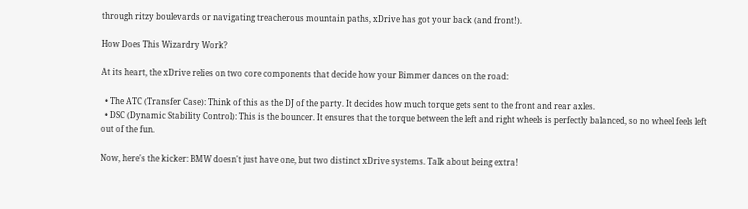through ritzy boulevards or navigating treacherous mountain paths, xDrive has got your back (and front!).

How Does This Wizardry Work?

At its heart, the xDrive relies on two core components that decide how your Bimmer dances on the road:

  • The ATC (Transfer Case): Think of this as the DJ of the party. It decides how much torque gets sent to the front and rear axles.
  • DSC (Dynamic Stability Control): This is the bouncer. It ensures that the torque between the left and right wheels is perfectly balanced, so no wheel feels left out of the fun.

Now, here's the kicker: BMW doesn't just have one, but two distinct xDrive systems. Talk about being extra!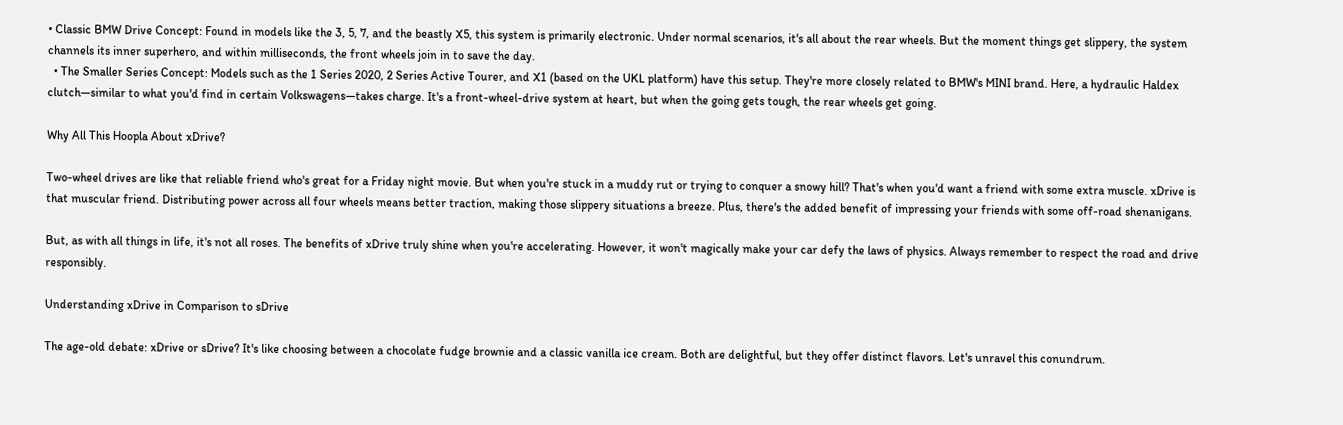• Classic BMW Drive Concept: Found in models like the 3, 5, 7, and the beastly X5, this system is primarily electronic. Under normal scenarios, it's all about the rear wheels. But the moment things get slippery, the system channels its inner superhero, and within milliseconds, the front wheels join in to save the day.
  • The Smaller Series Concept: Models such as the 1 Series 2020, 2 Series Active Tourer, and X1 (based on the UKL platform) have this setup. They're more closely related to BMW's MINI brand. Here, a hydraulic Haldex clutch—similar to what you'd find in certain Volkswagens—takes charge. It's a front-wheel-drive system at heart, but when the going gets tough, the rear wheels get going.

Why All This Hoopla About xDrive?

Two-wheel drives are like that reliable friend who's great for a Friday night movie. But when you're stuck in a muddy rut or trying to conquer a snowy hill? That's when you'd want a friend with some extra muscle. xDrive is that muscular friend. Distributing power across all four wheels means better traction, making those slippery situations a breeze. Plus, there's the added benefit of impressing your friends with some off-road shenanigans.

But, as with all things in life, it's not all roses. The benefits of xDrive truly shine when you're accelerating. However, it won't magically make your car defy the laws of physics. Always remember to respect the road and drive responsibly.

Understanding xDrive in Comparison to sDrive

The age-old debate: xDrive or sDrive? It's like choosing between a chocolate fudge brownie and a classic vanilla ice cream. Both are delightful, but they offer distinct flavors. Let's unravel this conundrum.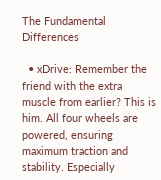The Fundamental Differences

  • xDrive: Remember the friend with the extra muscle from earlier? This is him. All four wheels are powered, ensuring maximum traction and stability. Especially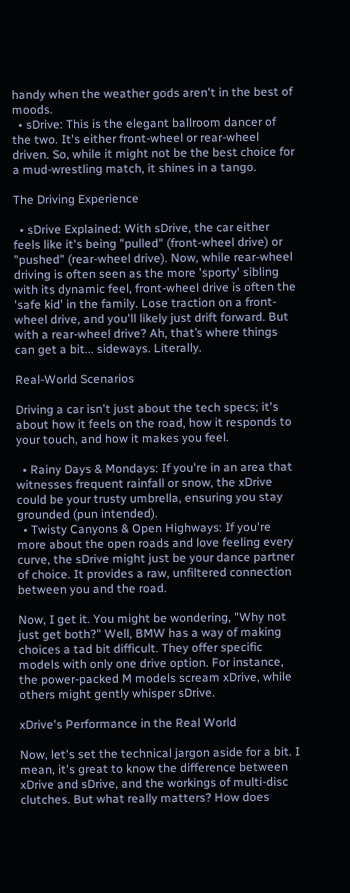handy when the weather gods aren't in the best of moods.
  • sDrive: This is the elegant ballroom dancer of the two. It's either front-wheel or rear-wheel driven. So, while it might not be the best choice for a mud-wrestling match, it shines in a tango.

The Driving Experience

  • sDrive Explained: With sDrive, the car either feels like it's being "pulled" (front-wheel drive) or "pushed" (rear-wheel drive). Now, while rear-wheel driving is often seen as the more 'sporty' sibling with its dynamic feel, front-wheel drive is often the 'safe kid' in the family. Lose traction on a front-wheel drive, and you'll likely just drift forward. But with a rear-wheel drive? Ah, that’s where things can get a bit... sideways. Literally.

Real-World Scenarios

Driving a car isn't just about the tech specs; it's about how it feels on the road, how it responds to your touch, and how it makes you feel.

  • Rainy Days & Mondays: If you're in an area that witnesses frequent rainfall or snow, the xDrive could be your trusty umbrella, ensuring you stay grounded (pun intended).
  • Twisty Canyons & Open Highways: If you're more about the open roads and love feeling every curve, the sDrive might just be your dance partner of choice. It provides a raw, unfiltered connection between you and the road.

Now, I get it. You might be wondering, "Why not just get both?" Well, BMW has a way of making choices a tad bit difficult. They offer specific models with only one drive option. For instance, the power-packed M models scream xDrive, while others might gently whisper sDrive.

xDrive's Performance in the Real World

Now, let's set the technical jargon aside for a bit. I mean, it's great to know the difference between xDrive and sDrive, and the workings of multi-disc clutches. But what really matters? How does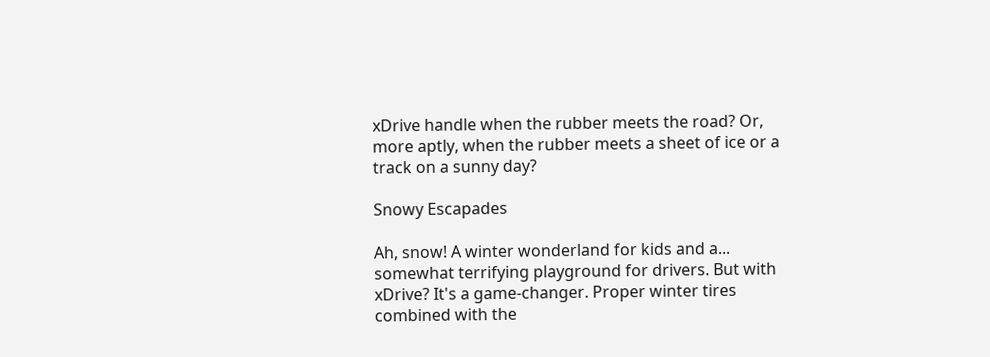xDrive handle when the rubber meets the road? Or, more aptly, when the rubber meets a sheet of ice or a track on a sunny day?

Snowy Escapades

Ah, snow! A winter wonderland for kids and a... somewhat terrifying playground for drivers. But with xDrive? It's a game-changer. Proper winter tires combined with the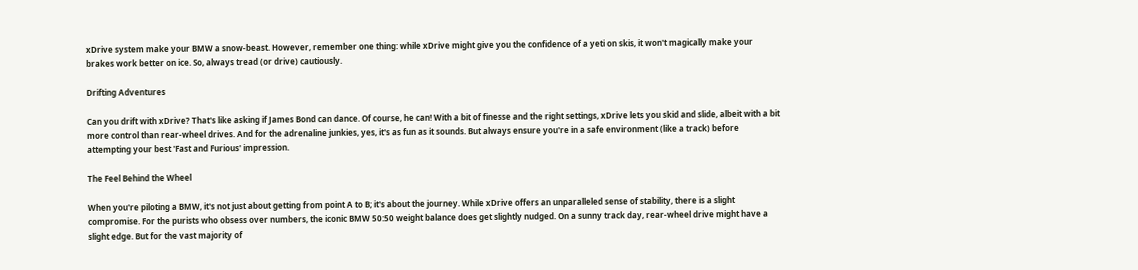xDrive system make your BMW a snow-beast. However, remember one thing: while xDrive might give you the confidence of a yeti on skis, it won't magically make your brakes work better on ice. So, always tread (or drive) cautiously.

Drifting Adventures

Can you drift with xDrive? That's like asking if James Bond can dance. Of course, he can! With a bit of finesse and the right settings, xDrive lets you skid and slide, albeit with a bit more control than rear-wheel drives. And for the adrenaline junkies, yes, it's as fun as it sounds. But always ensure you're in a safe environment (like a track) before attempting your best 'Fast and Furious' impression.

The Feel Behind the Wheel

When you're piloting a BMW, it's not just about getting from point A to B; it's about the journey. While xDrive offers an unparalleled sense of stability, there is a slight compromise. For the purists who obsess over numbers, the iconic BMW 50:50 weight balance does get slightly nudged. On a sunny track day, rear-wheel drive might have a slight edge. But for the vast majority of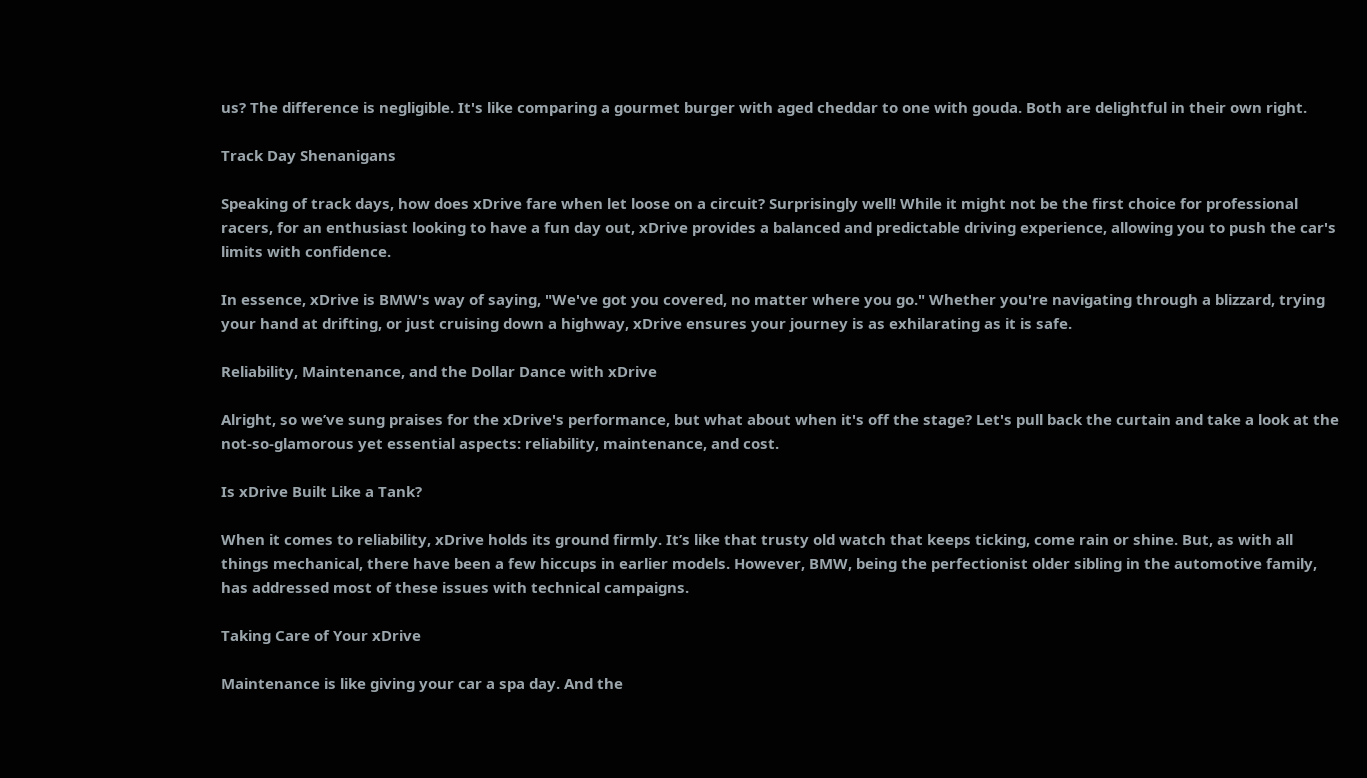us? The difference is negligible. It's like comparing a gourmet burger with aged cheddar to one with gouda. Both are delightful in their own right.

Track Day Shenanigans

Speaking of track days, how does xDrive fare when let loose on a circuit? Surprisingly well! While it might not be the first choice for professional racers, for an enthusiast looking to have a fun day out, xDrive provides a balanced and predictable driving experience, allowing you to push the car's limits with confidence.

In essence, xDrive is BMW's way of saying, "We've got you covered, no matter where you go." Whether you're navigating through a blizzard, trying your hand at drifting, or just cruising down a highway, xDrive ensures your journey is as exhilarating as it is safe.

Reliability, Maintenance, and the Dollar Dance with xDrive

Alright, so we’ve sung praises for the xDrive's performance, but what about when it's off the stage? Let's pull back the curtain and take a look at the not-so-glamorous yet essential aspects: reliability, maintenance, and cost.

Is xDrive Built Like a Tank?

When it comes to reliability, xDrive holds its ground firmly. It’s like that trusty old watch that keeps ticking, come rain or shine. But, as with all things mechanical, there have been a few hiccups in earlier models. However, BMW, being the perfectionist older sibling in the automotive family, has addressed most of these issues with technical campaigns.

Taking Care of Your xDrive

Maintenance is like giving your car a spa day. And the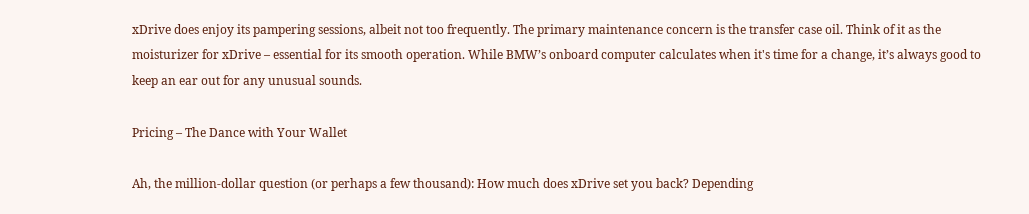xDrive does enjoy its pampering sessions, albeit not too frequently. The primary maintenance concern is the transfer case oil. Think of it as the moisturizer for xDrive – essential for its smooth operation. While BMW’s onboard computer calculates when it's time for a change, it’s always good to keep an ear out for any unusual sounds.

Pricing – The Dance with Your Wallet

Ah, the million-dollar question (or perhaps a few thousand): How much does xDrive set you back? Depending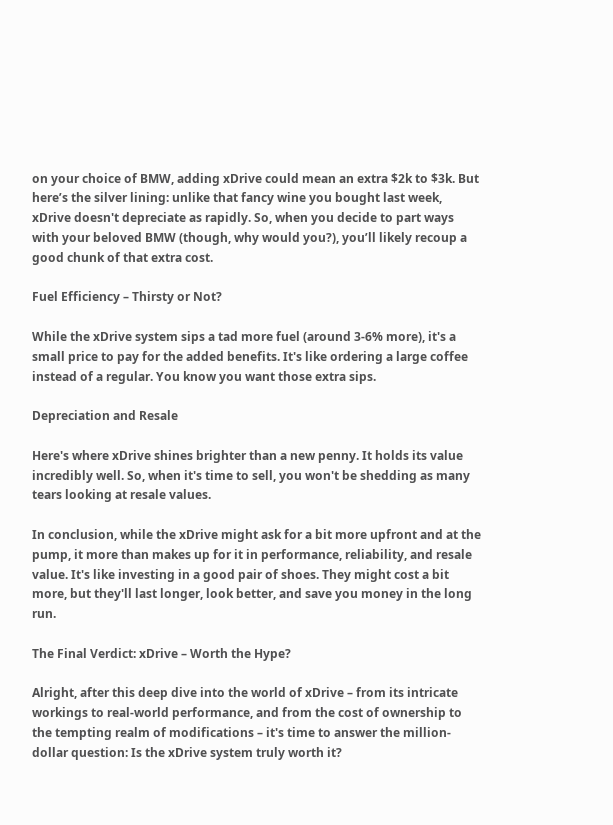on your choice of BMW, adding xDrive could mean an extra $2k to $3k. But here’s the silver lining: unlike that fancy wine you bought last week, xDrive doesn't depreciate as rapidly. So, when you decide to part ways with your beloved BMW (though, why would you?), you’ll likely recoup a good chunk of that extra cost.

Fuel Efficiency – Thirsty or Not?

While the xDrive system sips a tad more fuel (around 3-6% more), it's a small price to pay for the added benefits. It's like ordering a large coffee instead of a regular. You know you want those extra sips.

Depreciation and Resale

Here's where xDrive shines brighter than a new penny. It holds its value incredibly well. So, when it's time to sell, you won't be shedding as many tears looking at resale values.

In conclusion, while the xDrive might ask for a bit more upfront and at the pump, it more than makes up for it in performance, reliability, and resale value. It's like investing in a good pair of shoes. They might cost a bit more, but they'll last longer, look better, and save you money in the long run.

The Final Verdict: xDrive – Worth the Hype?

Alright, after this deep dive into the world of xDrive – from its intricate workings to real-world performance, and from the cost of ownership to the tempting realm of modifications – it's time to answer the million-dollar question: Is the xDrive system truly worth it?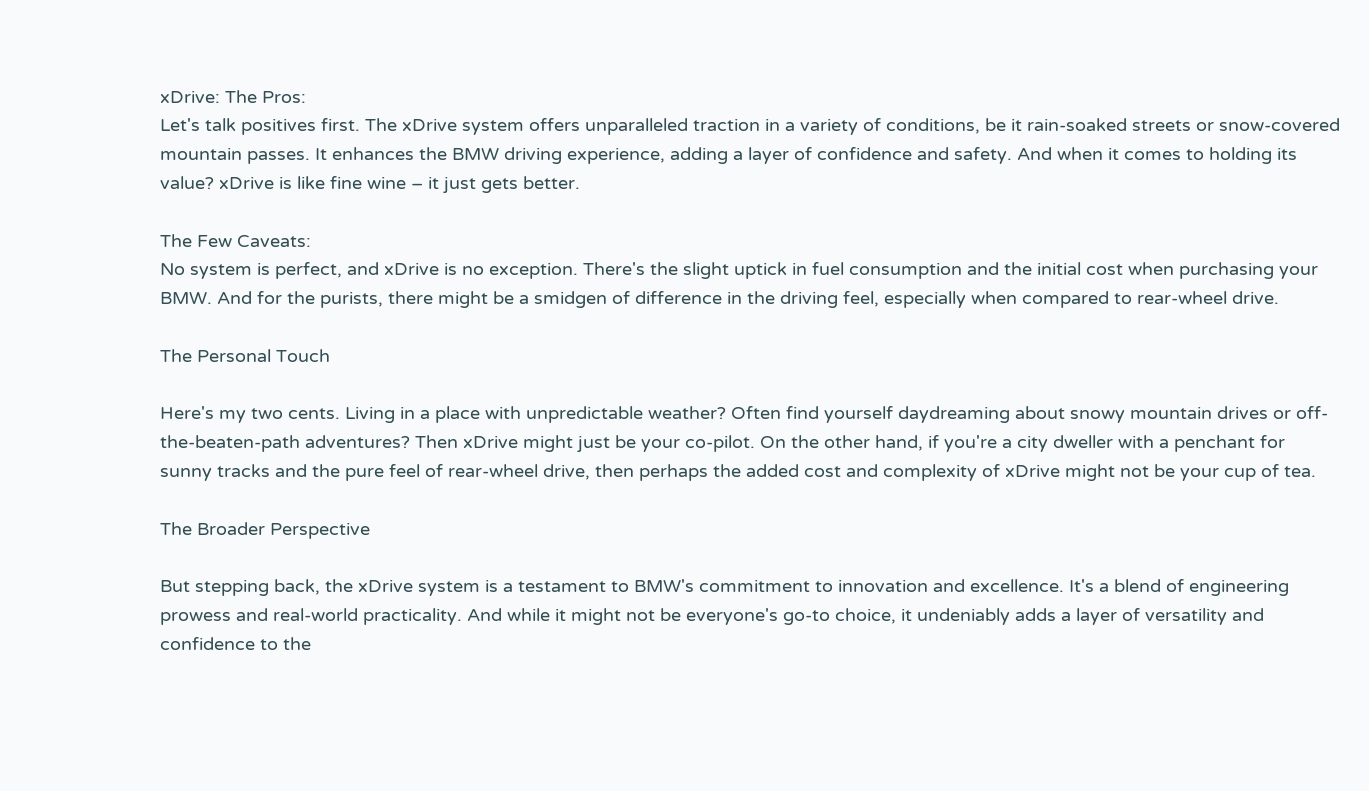xDrive: The Pros:
Let's talk positives first. The xDrive system offers unparalleled traction in a variety of conditions, be it rain-soaked streets or snow-covered mountain passes. It enhances the BMW driving experience, adding a layer of confidence and safety. And when it comes to holding its value? xDrive is like fine wine – it just gets better.

The Few Caveats:
No system is perfect, and xDrive is no exception. There's the slight uptick in fuel consumption and the initial cost when purchasing your BMW. And for the purists, there might be a smidgen of difference in the driving feel, especially when compared to rear-wheel drive.

The Personal Touch

Here's my two cents. Living in a place with unpredictable weather? Often find yourself daydreaming about snowy mountain drives or off-the-beaten-path adventures? Then xDrive might just be your co-pilot. On the other hand, if you're a city dweller with a penchant for sunny tracks and the pure feel of rear-wheel drive, then perhaps the added cost and complexity of xDrive might not be your cup of tea.

The Broader Perspective

But stepping back, the xDrive system is a testament to BMW's commitment to innovation and excellence. It's a blend of engineering prowess and real-world practicality. And while it might not be everyone's go-to choice, it undeniably adds a layer of versatility and confidence to the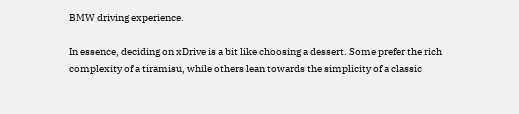BMW driving experience.

In essence, deciding on xDrive is a bit like choosing a dessert. Some prefer the rich complexity of a tiramisu, while others lean towards the simplicity of a classic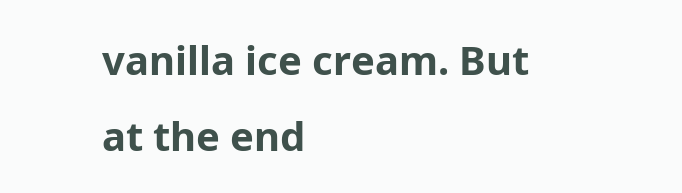vanilla ice cream. But at the end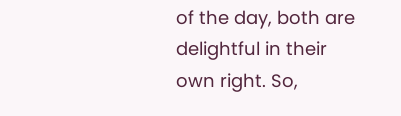of the day, both are delightful in their own right. So,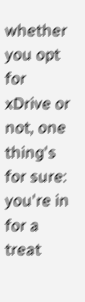whether you opt for xDrive or not, one thing's for sure: you're in for a treat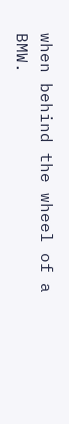when behind the wheel of a BMW.